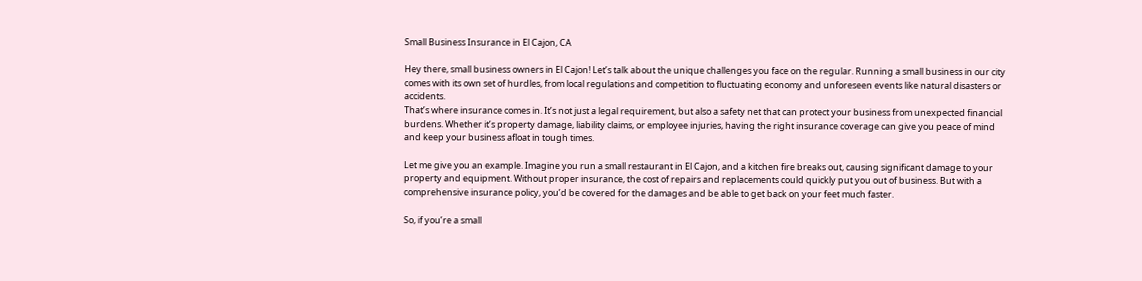Small Business Insurance in El Cajon, CA

Hey there, small business owners in El Cajon! Let’s talk about the unique challenges you face on the regular. Running a small business in our city comes with its own set of hurdles, from local regulations and competition to fluctuating economy and unforeseen events like natural disasters or accidents.
That’s where insurance comes in. It’s not just a legal requirement, but also a safety net that can protect your business from unexpected financial burdens. Whether it’s property damage, liability claims, or employee injuries, having the right insurance coverage can give you peace of mind and keep your business afloat in tough times.

Let me give you an example. Imagine you run a small restaurant in El Cajon, and a kitchen fire breaks out, causing significant damage to your property and equipment. Without proper insurance, the cost of repairs and replacements could quickly put you out of business. But with a comprehensive insurance policy, you’d be covered for the damages and be able to get back on your feet much faster.

So, if you’re a small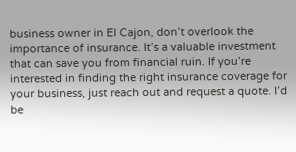business owner in El Cajon, don’t overlook the importance of insurance. It’s a valuable investment that can save you from financial ruin. If you’re interested in finding the right insurance coverage for your business, just reach out and request a quote. I’d be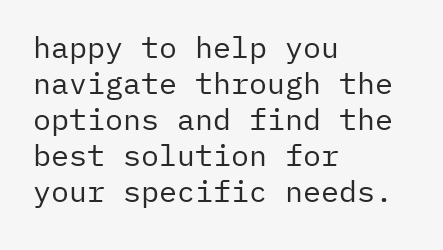happy to help you navigate through the options and find the best solution for your specific needs.